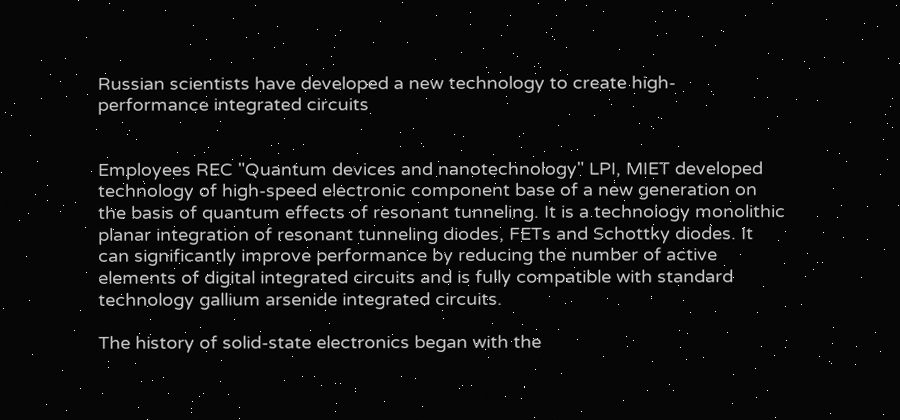Russian scientists have developed a new technology to create high-performance integrated circuits


Employees REC "Quantum devices and nanotechnology" LPI, MIET developed technology of high-speed electronic component base of a new generation on the basis of quantum effects of resonant tunneling. It is a technology monolithic planar integration of resonant tunneling diodes, FETs and Schottky diodes. It can significantly improve performance by reducing the number of active elements of digital integrated circuits and is fully compatible with standard technology gallium arsenide integrated circuits.

The history of solid-state electronics began with the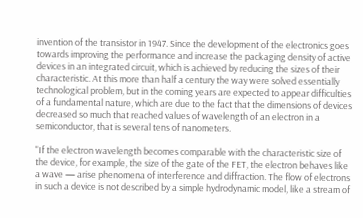invention of the transistor in 1947. Since the development of the electronics goes towards improving the performance and increase the packaging density of active devices in an integrated circuit, which is achieved by reducing the sizes of their characteristic. At this more than half a century the way were solved essentially technological problem, but in the coming years are expected to appear difficulties of a fundamental nature, which are due to the fact that the dimensions of devices decreased so much that reached values of wavelength of an electron in a semiconductor, that is several tens of nanometers.

"If the electron wavelength becomes comparable with the characteristic size of the device, for example, the size of the gate of the FET, the electron behaves like a wave — arise phenomena of interference and diffraction. The flow of electrons in such a device is not described by a simple hydrodynamic model, like a stream of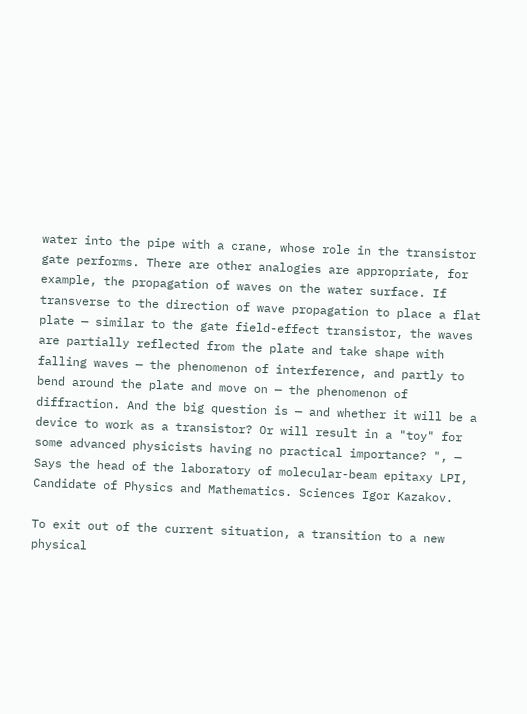water into the pipe with a crane, whose role in the transistor gate performs. There are other analogies are appropriate, for example, the propagation of waves on the water surface. If transverse to the direction of wave propagation to place a flat plate — similar to the gate field-effect transistor, the waves are partially reflected from the plate and take shape with falling waves — the phenomenon of interference, and partly to bend around the plate and move on — the phenomenon of diffraction. And the big question is — and whether it will be a device to work as a transistor? Or will result in a "toy" for some advanced physicists having no practical importance? ", — Says the head of the laboratory of molecular-beam epitaxy LPI, Candidate of Physics and Mathematics. Sciences Igor Kazakov.

To exit out of the current situation, a transition to a new physical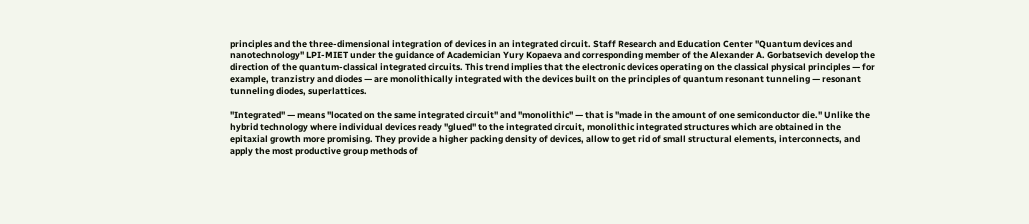principles and the three-dimensional integration of devices in an integrated circuit. Staff Research and Education Center "Quantum devices and nanotechnology" LPI-MIET under the guidance of Academician Yury Kopaeva and corresponding member of the Alexander A. Gorbatsevich develop the direction of the quantum-classical integrated circuits. This trend implies that the electronic devices operating on the classical physical principles — for example, tranzistry and diodes — are monolithically integrated with the devices built on the principles of quantum resonant tunneling — resonant tunneling diodes, superlattices.

"Integrated" — means "located on the same integrated circuit" and "monolithic" — that is "made in the amount of one semiconductor die." Unlike the hybrid technology where individual devices ready "glued" to the integrated circuit, monolithic integrated structures which are obtained in the epitaxial growth more promising. They provide a higher packing density of devices, allow to get rid of small structural elements, interconnects, and apply the most productive group methods of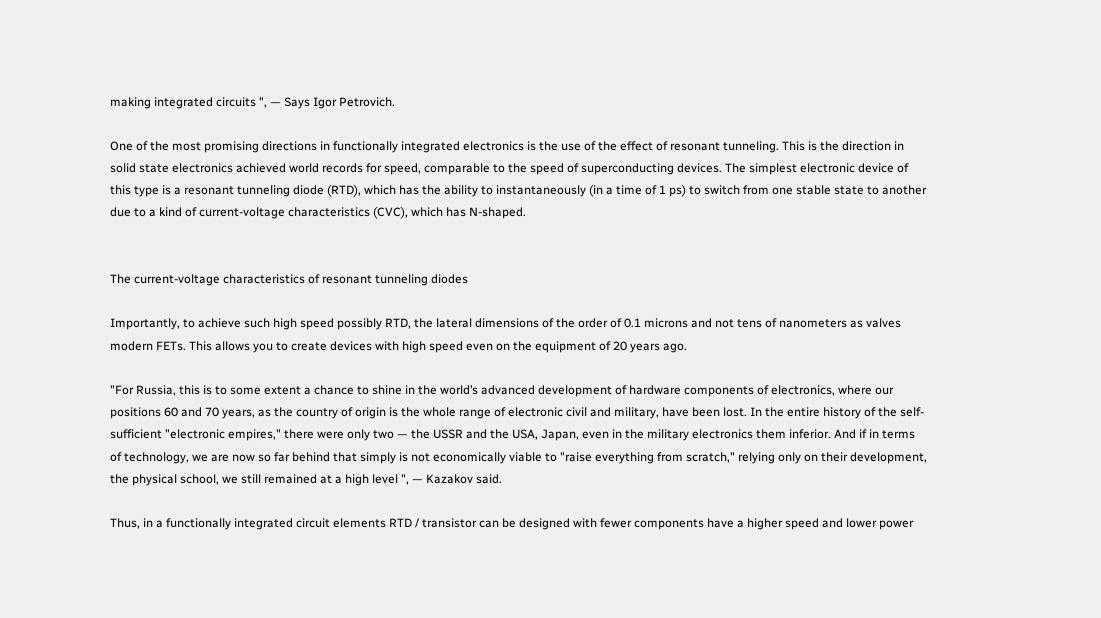making integrated circuits ", — Says Igor Petrovich.

One of the most promising directions in functionally integrated electronics is the use of the effect of resonant tunneling. This is the direction in solid state electronics achieved world records for speed, comparable to the speed of superconducting devices. The simplest electronic device of this type is a resonant tunneling diode (RTD), which has the ability to instantaneously (in a time of 1 ps) to switch from one stable state to another due to a kind of current-voltage characteristics (CVC), which has N-shaped.


The current-voltage characteristics of resonant tunneling diodes

Importantly, to achieve such high speed possibly RTD, the lateral dimensions of the order of 0.1 microns and not tens of nanometers as valves modern FETs. This allows you to create devices with high speed even on the equipment of 20 years ago.

"For Russia, this is to some extent a chance to shine in the world’s advanced development of hardware components of electronics, where our positions 60 and 70 years, as the country of origin is the whole range of electronic civil and military, have been lost. In the entire history of the self-sufficient "electronic empires," there were only two — the USSR and the USA, Japan, even in the military electronics them inferior. And if in terms of technology, we are now so far behind that simply is not economically viable to "raise everything from scratch," relying only on their development, the physical school, we still remained at a high level ", — Kazakov said.

Thus, in a functionally integrated circuit elements RTD / transistor can be designed with fewer components have a higher speed and lower power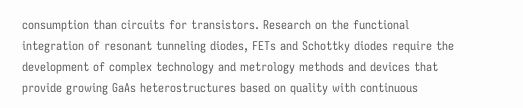consumption than circuits for transistors. Research on the functional integration of resonant tunneling diodes, FETs and Schottky diodes require the development of complex technology and metrology methods and devices that provide growing GaAs heterostructures based on quality with continuous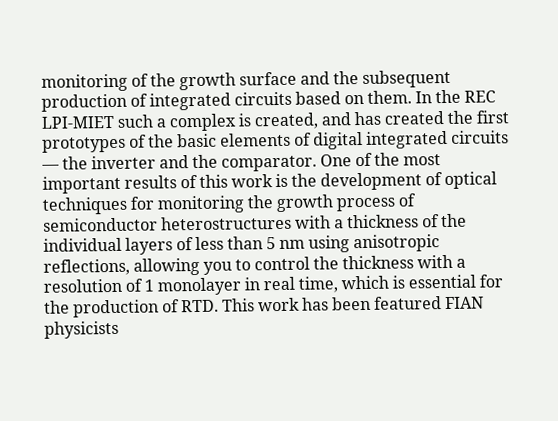monitoring of the growth surface and the subsequent production of integrated circuits based on them. In the REC LPI-MIET such a complex is created, and has created the first prototypes of the basic elements of digital integrated circuits — the inverter and the comparator. One of the most important results of this work is the development of optical techniques for monitoring the growth process of semiconductor heterostructures with a thickness of the individual layers of less than 5 nm using anisotropic reflections, allowing you to control the thickness with a resolution of 1 monolayer in real time, which is essential for the production of RTD. This work has been featured FIAN physicists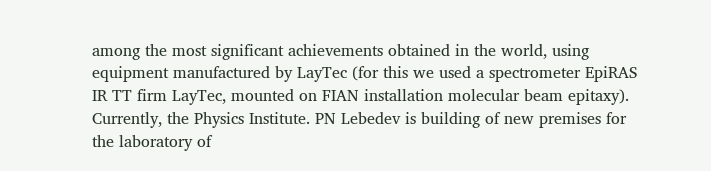among the most significant achievements obtained in the world, using equipment manufactured by LayTec (for this we used a spectrometer EpiRAS IR TT firm LayTec, mounted on FIAN installation molecular beam epitaxy).
Currently, the Physics Institute. PN Lebedev is building of new premises for the laboratory of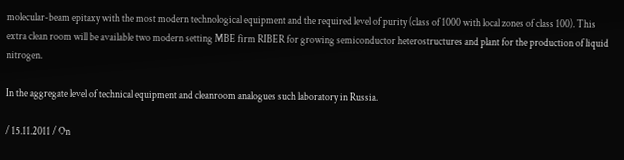molecular-beam epitaxy with the most modern technological equipment and the required level of purity (class of 1000 with local zones of class 100). This extra clean room will be available two modern setting MBE firm RIBER for growing semiconductor heterostructures and plant for the production of liquid nitrogen.

In the aggregate level of technical equipment and cleanroom analogues such laboratory in Russia.

/ 15.11.2011 / On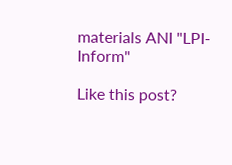materials ANI "LPI-Inform"

Like this post?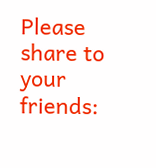Please share to your friends: